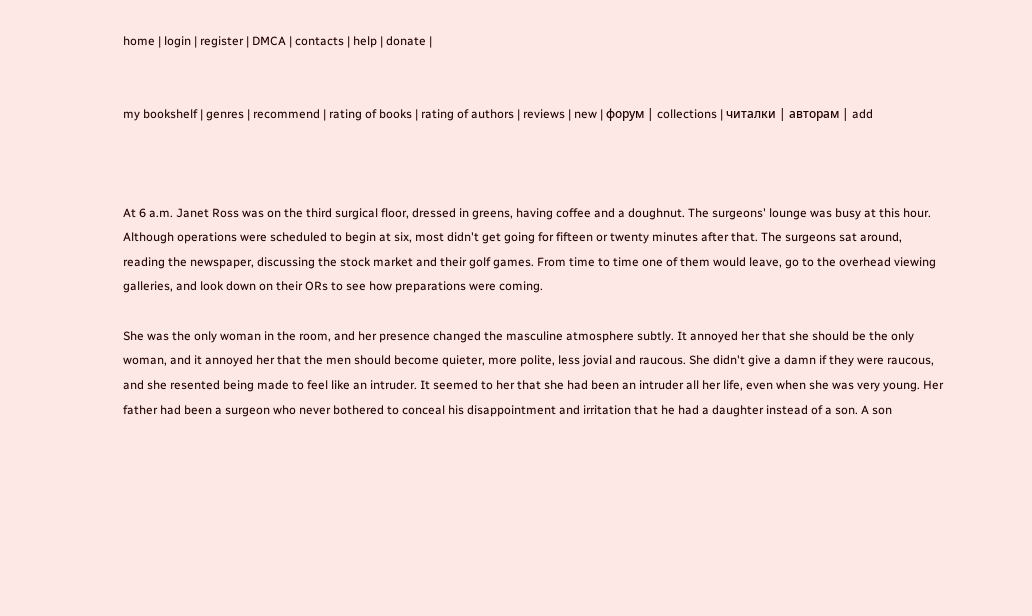home | login | register | DMCA | contacts | help | donate |


my bookshelf | genres | recommend | rating of books | rating of authors | reviews | new | форум | collections | читалки | авторам | add



At 6 a.m. Janet Ross was on the third surgical floor, dressed in greens, having coffee and a doughnut. The surgeons' lounge was busy at this hour. Although operations were scheduled to begin at six, most didn't get going for fifteen or twenty minutes after that. The surgeons sat around, reading the newspaper, discussing the stock market and their golf games. From time to time one of them would leave, go to the overhead viewing galleries, and look down on their ORs to see how preparations were coming.

She was the only woman in the room, and her presence changed the masculine atmosphere subtly. It annoyed her that she should be the only woman, and it annoyed her that the men should become quieter, more polite, less jovial and raucous. She didn't give a damn if they were raucous, and she resented being made to feel like an intruder. It seemed to her that she had been an intruder all her life, even when she was very young. Her father had been a surgeon who never bothered to conceal his disappointment and irritation that he had a daughter instead of a son. A son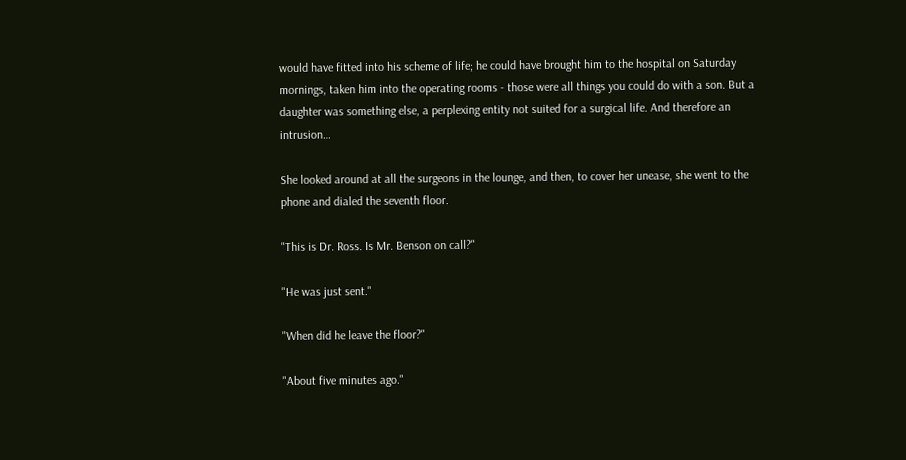would have fitted into his scheme of life; he could have brought him to the hospital on Saturday mornings, taken him into the operating rooms - those were all things you could do with a son. But a daughter was something else, a perplexing entity not suited for a surgical life. And therefore an intrusion…

She looked around at all the surgeons in the lounge, and then, to cover her unease, she went to the phone and dialed the seventh floor.

"This is Dr. Ross. Is Mr. Benson on call?"

"He was just sent."

"When did he leave the floor?"

"About five minutes ago."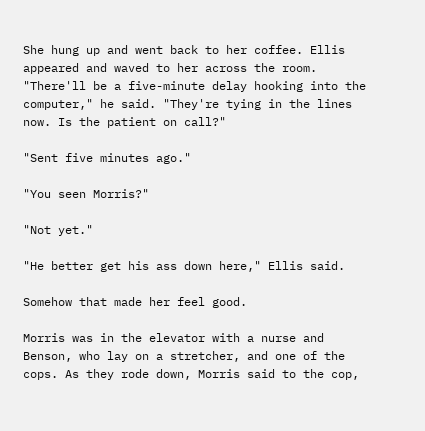She hung up and went back to her coffee. Ellis appeared and waved to her across the room. "There'll be a five-minute delay hooking into the computer," he said. "They're tying in the lines now. Is the patient on call?"

"Sent five minutes ago."

"You seen Morris?"

"Not yet."

"He better get his ass down here," Ellis said.

Somehow that made her feel good.

Morris was in the elevator with a nurse and Benson, who lay on a stretcher, and one of the cops. As they rode down, Morris said to the cop,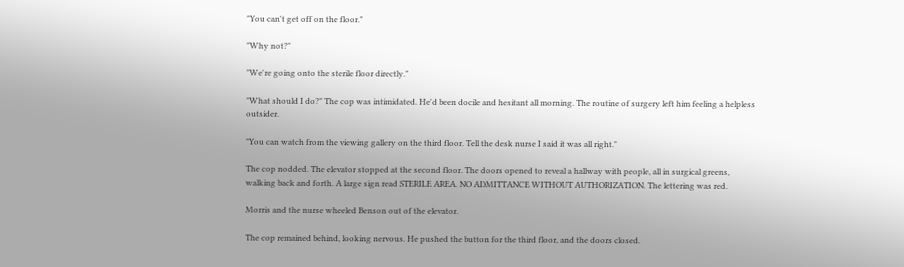"You can't get off on the floor."

"Why not?"

"We're going onto the sterile floor directly."

"What should I do?" The cop was intimidated. He'd been docile and hesitant all morning. The routine of surgery left him feeling a helpless outsider.

"You can watch from the viewing gallery on the third floor. Tell the desk nurse I said it was all right."

The cop nodded. The elevator stopped at the second floor. The doors opened to reveal a hallway with people, all in surgical greens, walking back and forth. A large sign read STERILE AREA. NO ADMITTANCE WITHOUT AUTHORIZATION. The lettering was red.

Morris and the nurse wheeled Benson out of the elevator.

The cop remained behind, looking nervous. He pushed the button for the third floor, and the doors closed.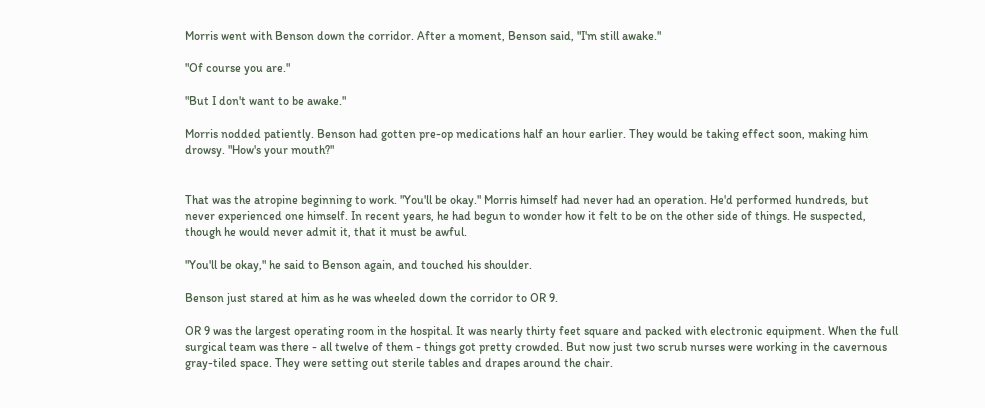Morris went with Benson down the corridor. After a moment, Benson said, "I'm still awake."

"Of course you are."

"But I don't want to be awake."

Morris nodded patiently. Benson had gotten pre-op medications half an hour earlier. They would be taking effect soon, making him drowsy. "How's your mouth?"


That was the atropine beginning to work. "You'll be okay." Morris himself had never had an operation. He'd performed hundreds, but never experienced one himself. In recent years, he had begun to wonder how it felt to be on the other side of things. He suspected, though he would never admit it, that it must be awful.

"You'll be okay," he said to Benson again, and touched his shoulder.

Benson just stared at him as he was wheeled down the corridor to OR 9.

OR 9 was the largest operating room in the hospital. It was nearly thirty feet square and packed with electronic equipment. When the full surgical team was there - all twelve of them - things got pretty crowded. But now just two scrub nurses were working in the cavernous gray-tiled space. They were setting out sterile tables and drapes around the chair.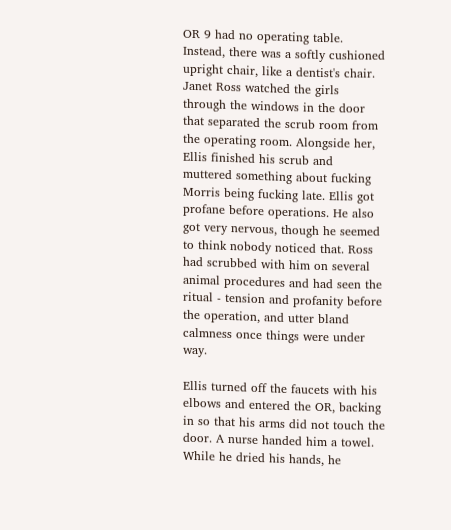OR 9 had no operating table. Instead, there was a softly cushioned upright chair, like a dentist's chair. Janet Ross watched the girls through the windows in the door that separated the scrub room from the operating room. Alongside her, Ellis finished his scrub and muttered something about fucking Morris being fucking late. Ellis got profane before operations. He also got very nervous, though he seemed to think nobody noticed that. Ross had scrubbed with him on several animal procedures and had seen the ritual - tension and profanity before the operation, and utter bland calmness once things were under way.

Ellis turned off the faucets with his elbows and entered the OR, backing in so that his arms did not touch the door. A nurse handed him a towel. While he dried his hands, he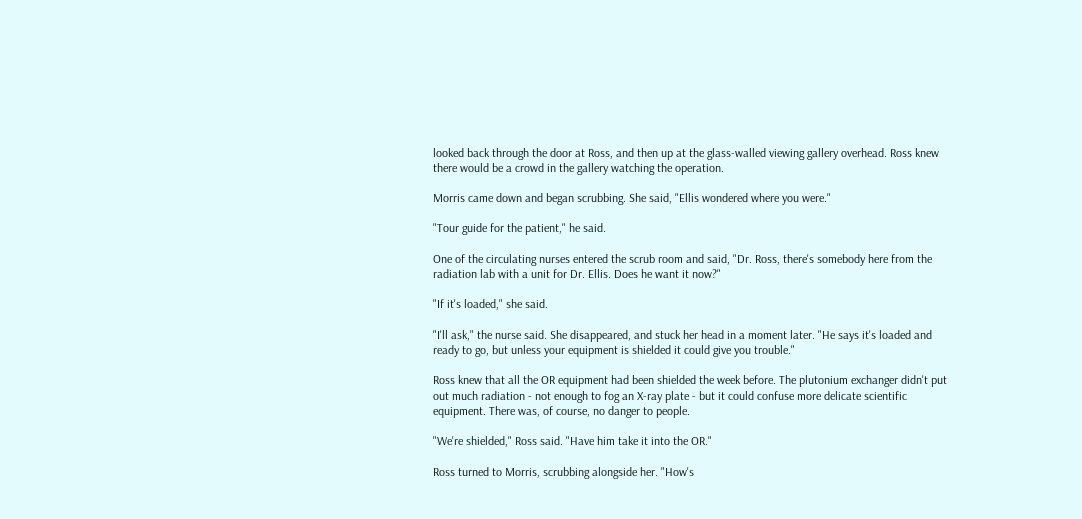looked back through the door at Ross, and then up at the glass-walled viewing gallery overhead. Ross knew there would be a crowd in the gallery watching the operation.

Morris came down and began scrubbing. She said, "Ellis wondered where you were."

"Tour guide for the patient," he said.

One of the circulating nurses entered the scrub room and said, "Dr. Ross, there's somebody here from the radiation lab with a unit for Dr. Ellis. Does he want it now?"

"If it's loaded," she said.

"I'll ask," the nurse said. She disappeared, and stuck her head in a moment later. "He says it's loaded and ready to go, but unless your equipment is shielded it could give you trouble."

Ross knew that all the OR equipment had been shielded the week before. The plutonium exchanger didn't put out much radiation - not enough to fog an X-ray plate - but it could confuse more delicate scientific equipment. There was, of course, no danger to people.

"We're shielded," Ross said. "Have him take it into the OR."

Ross turned to Morris, scrubbing alongside her. "How's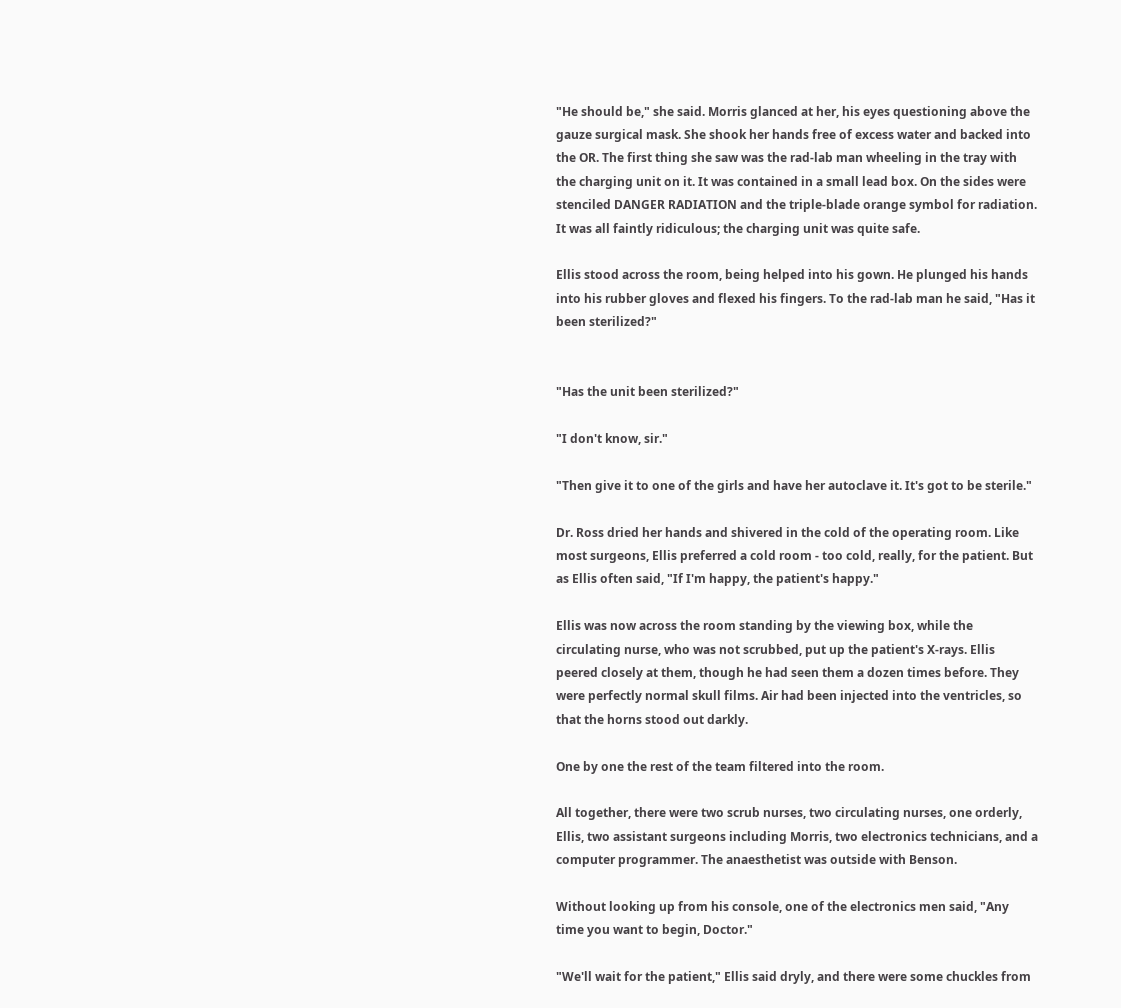"He should be," she said. Morris glanced at her, his eyes questioning above the gauze surgical mask. She shook her hands free of excess water and backed into the OR. The first thing she saw was the rad-lab man wheeling in the tray with the charging unit on it. It was contained in a small lead box. On the sides were stenciled DANGER RADIATION and the triple-blade orange symbol for radiation. It was all faintly ridiculous; the charging unit was quite safe.

Ellis stood across the room, being helped into his gown. He plunged his hands into his rubber gloves and flexed his fingers. To the rad-lab man he said, "Has it been sterilized?"


"Has the unit been sterilized?"

"I don't know, sir."

"Then give it to one of the girls and have her autoclave it. It's got to be sterile."

Dr. Ross dried her hands and shivered in the cold of the operating room. Like most surgeons, Ellis preferred a cold room - too cold, really, for the patient. But as Ellis often said, "If I'm happy, the patient's happy."

Ellis was now across the room standing by the viewing box, while the circulating nurse, who was not scrubbed, put up the patient's X-rays. Ellis peered closely at them, though he had seen them a dozen times before. They were perfectly normal skull films. Air had been injected into the ventricles, so that the horns stood out darkly.

One by one the rest of the team filtered into the room.

All together, there were two scrub nurses, two circulating nurses, one orderly, Ellis, two assistant surgeons including Morris, two electronics technicians, and a computer programmer. The anaesthetist was outside with Benson.

Without looking up from his console, one of the electronics men said, "Any time you want to begin, Doctor."

"We'll wait for the patient," Ellis said dryly, and there were some chuckles from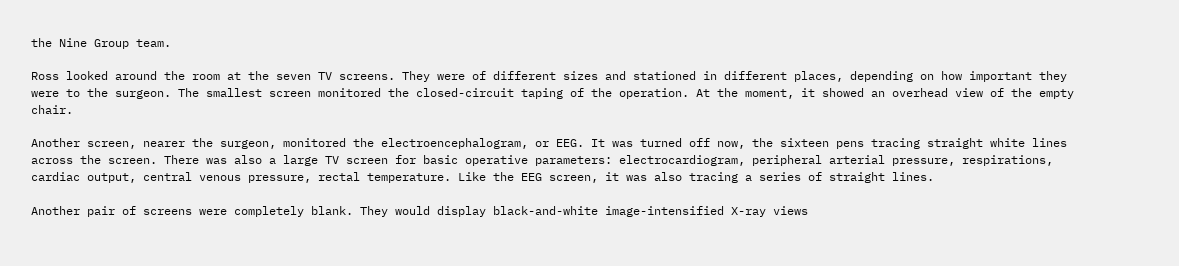the Nine Group team.

Ross looked around the room at the seven TV screens. They were of different sizes and stationed in different places, depending on how important they were to the surgeon. The smallest screen monitored the closed-circuit taping of the operation. At the moment, it showed an overhead view of the empty chair.

Another screen, nearer the surgeon, monitored the electroencephalogram, or EEG. It was turned off now, the sixteen pens tracing straight white lines across the screen. There was also a large TV screen for basic operative parameters: electrocardiogram, peripheral arterial pressure, respirations, cardiac output, central venous pressure, rectal temperature. Like the EEG screen, it was also tracing a series of straight lines.

Another pair of screens were completely blank. They would display black-and-white image-intensified X-ray views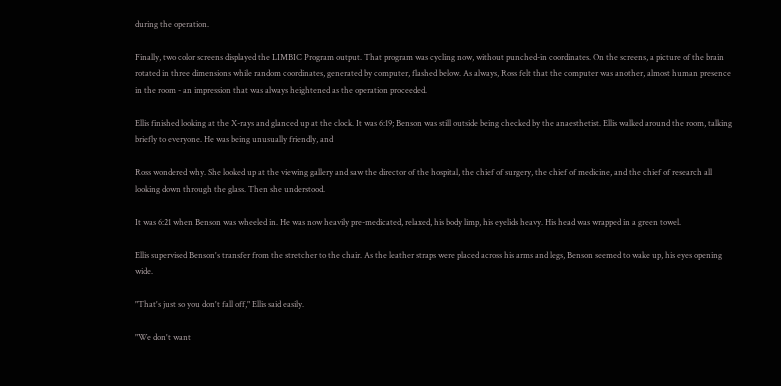during the operation.

Finally, two color screens displayed the LIMBIC Program output. That program was cycling now, without punched-in coordinates. On the screens, a picture of the brain rotated in three dimensions while random coordinates, generated by computer, flashed below. As always, Ross felt that the computer was another, almost human presence in the room - an impression that was always heightened as the operation proceeded.

Ellis finished looking at the X-rays and glanced up at the clock. It was 6:19; Benson was still outside being checked by the anaesthetist. Ellis walked around the room, talking briefly to everyone. He was being unusually friendly, and

Ross wondered why. She looked up at the viewing gallery and saw the director of the hospital, the chief of surgery, the chief of medicine, and the chief of research all looking down through the glass. Then she understood.

It was 6:21 when Benson was wheeled in. He was now heavily pre-medicated, relaxed, his body limp, his eyelids heavy. His head was wrapped in a green towel.

Ellis supervised Benson's transfer from the stretcher to the chair. As the leather straps were placed across his arms and legs, Benson seemed to wake up, his eyes opening wide.

"That's just so you don't fall off," Ellis said easily.

"We don't want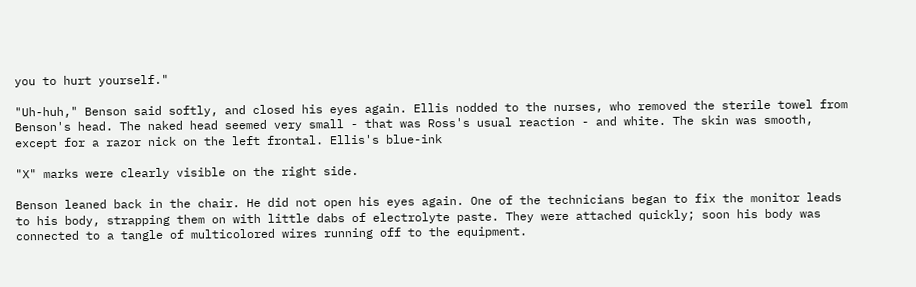you to hurt yourself."

"Uh-huh," Benson said softly, and closed his eyes again. Ellis nodded to the nurses, who removed the sterile towel from Benson's head. The naked head seemed very small - that was Ross's usual reaction - and white. The skin was smooth, except for a razor nick on the left frontal. Ellis's blue-ink

"X" marks were clearly visible on the right side.

Benson leaned back in the chair. He did not open his eyes again. One of the technicians began to fix the monitor leads to his body, strapping them on with little dabs of electrolyte paste. They were attached quickly; soon his body was connected to a tangle of multicolored wires running off to the equipment.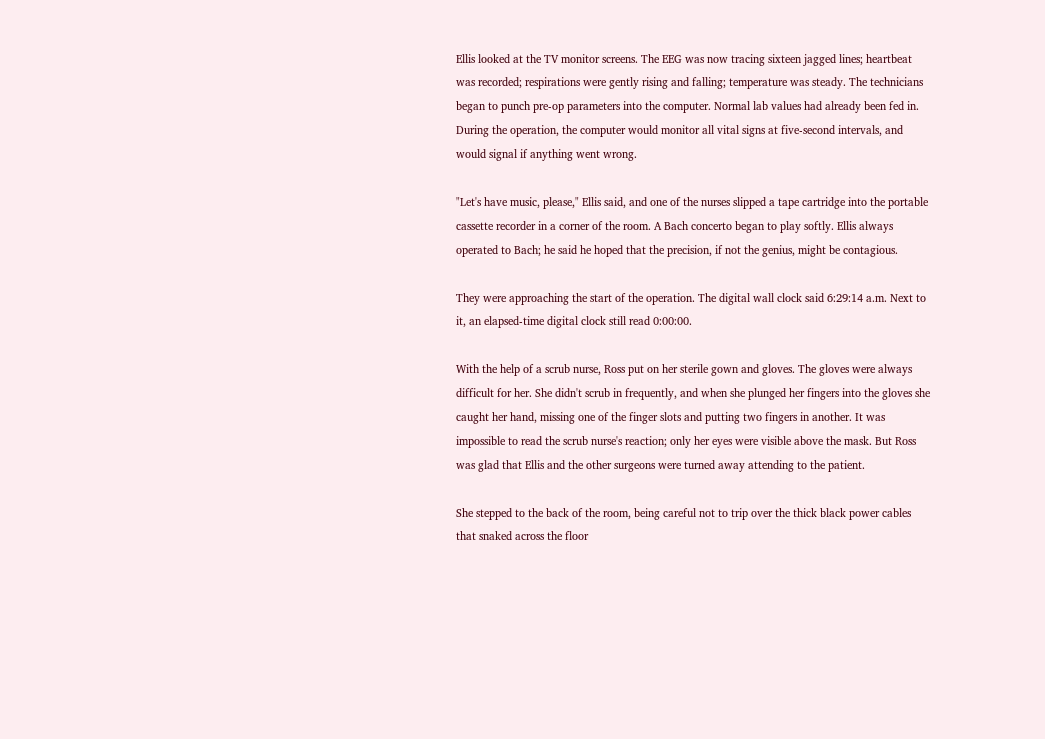Ellis looked at the TV monitor screens. The EEG was now tracing sixteen jagged lines; heartbeat was recorded; respirations were gently rising and falling; temperature was steady. The technicians began to punch pre-op parameters into the computer. Normal lab values had already been fed in. During the operation, the computer would monitor all vital signs at five-second intervals, and would signal if anything went wrong.

"Let's have music, please," Ellis said, and one of the nurses slipped a tape cartridge into the portable cassette recorder in a corner of the room. A Bach concerto began to play softly. Ellis always operated to Bach; he said he hoped that the precision, if not the genius, might be contagious.

They were approaching the start of the operation. The digital wall clock said 6:29:14 a.m. Next to it, an elapsed-time digital clock still read 0:00:00.

With the help of a scrub nurse, Ross put on her sterile gown and gloves. The gloves were always difficult for her. She didn't scrub in frequently, and when she plunged her fingers into the gloves she caught her hand, missing one of the finger slots and putting two fingers in another. It was impossible to read the scrub nurse's reaction; only her eyes were visible above the mask. But Ross was glad that Ellis and the other surgeons were turned away attending to the patient.

She stepped to the back of the room, being careful not to trip over the thick black power cables that snaked across the floor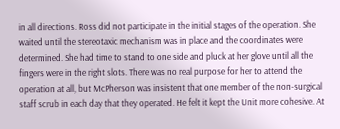in all directions. Ross did not participate in the initial stages of the operation. She waited until the stereotaxic mechanism was in place and the coordinates were determined. She had time to stand to one side and pluck at her glove until all the fingers were in the right slots. There was no real purpose for her to attend the operation at all, but McPherson was insistent that one member of the non-surgical staff scrub in each day that they operated. He felt it kept the Unit more cohesive. At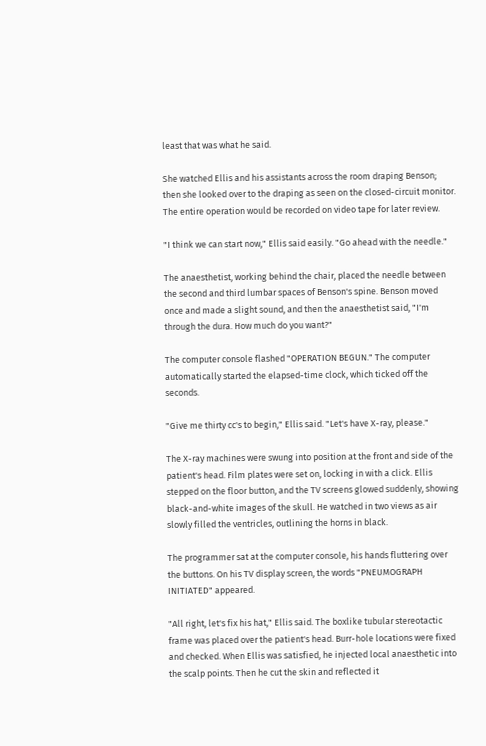least that was what he said.

She watched Ellis and his assistants across the room draping Benson; then she looked over to the draping as seen on the closed-circuit monitor. The entire operation would be recorded on video tape for later review.

"I think we can start now," Ellis said easily. "Go ahead with the needle."

The anaesthetist, working behind the chair, placed the needle between the second and third lumbar spaces of Benson's spine. Benson moved once and made a slight sound, and then the anaesthetist said, "I'm through the dura. How much do you want?"

The computer console flashed "OPERATION BEGUN." The computer automatically started the elapsed-time clock, which ticked off the seconds.

"Give me thirty cc's to begin," Ellis said. "Let's have X-ray, please."

The X-ray machines were swung into position at the front and side of the patient's head. Film plates were set on, locking in with a click. Ellis stepped on the floor button, and the TV screens glowed suddenly, showing black-and-white images of the skull. He watched in two views as air slowly filled the ventricles, outlining the horns in black.

The programmer sat at the computer console, his hands fluttering over the buttons. On his TV display screen, the words "PNEUMOGRAPH INITIATED" appeared.

"All right, let's fix his hat," Ellis said. The boxlike tubular stereotactic frame was placed over the patient's head. Burr-hole locations were fixed and checked. When Ellis was satisfied, he injected local anaesthetic into the scalp points. Then he cut the skin and reflected it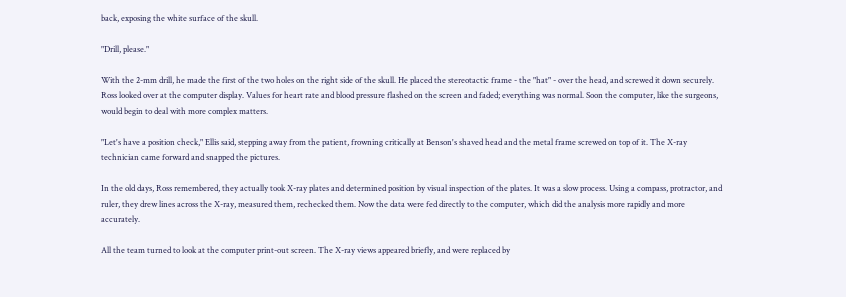back, exposing the white surface of the skull.

"Drill, please."

With the 2-mm drill, he made the first of the two holes on the right side of the skull. He placed the stereotactic frame - the "hat" - over the head, and screwed it down securely. Ross looked over at the computer display. Values for heart rate and blood pressure flashed on the screen and faded; everything was normal. Soon the computer, like the surgeons, would begin to deal with more complex matters.

"Let's have a position check," Ellis said, stepping away from the patient, frowning critically at Benson's shaved head and the metal frame screwed on top of it. The X-ray technician came forward and snapped the pictures.

In the old days, Ross remembered, they actually took X-ray plates and determined position by visual inspection of the plates. It was a slow process. Using a compass, protractor, and ruler, they drew lines across the X-ray, measured them, rechecked them. Now the data were fed directly to the computer, which did the analysis more rapidly and more accurately.

All the team turned to look at the computer print-out screen. The X-ray views appeared briefly, and were replaced by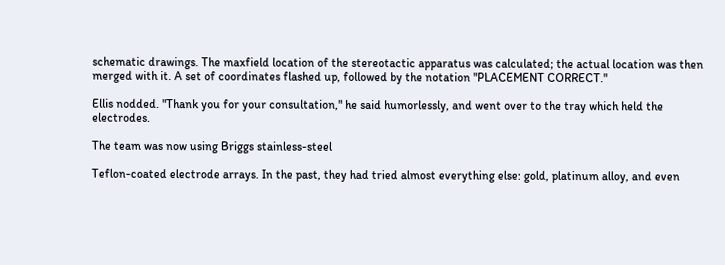schematic drawings. The maxfield location of the stereotactic apparatus was calculated; the actual location was then merged with it. A set of coordinates flashed up, followed by the notation "PLACEMENT CORRECT."

Ellis nodded. "Thank you for your consultation," he said humorlessly, and went over to the tray which held the electrodes.

The team was now using Briggs stainless-steel

Teflon-coated electrode arrays. In the past, they had tried almost everything else: gold, platinum alloy, and even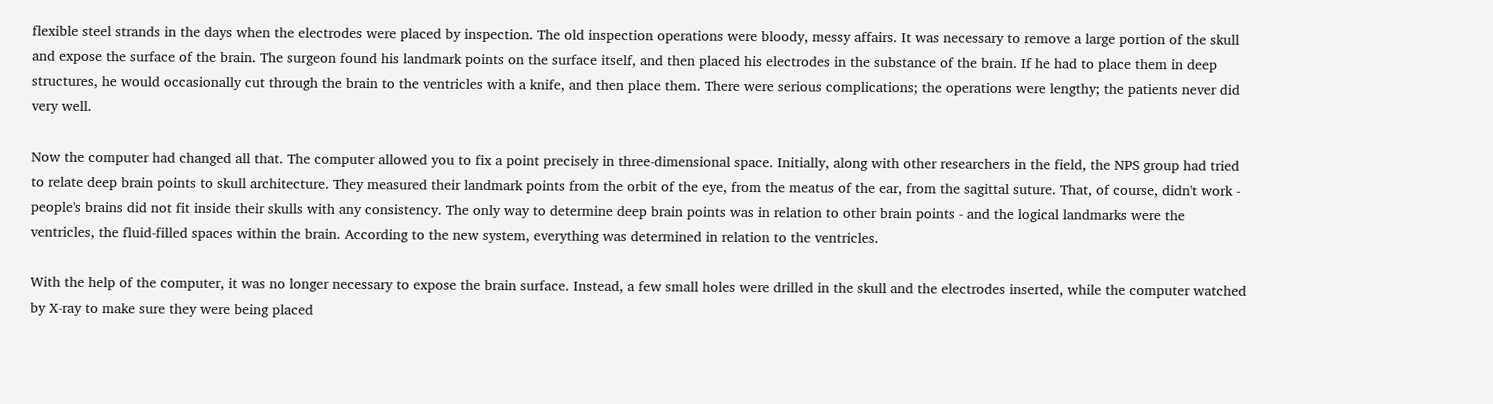flexible steel strands in the days when the electrodes were placed by inspection. The old inspection operations were bloody, messy affairs. It was necessary to remove a large portion of the skull and expose the surface of the brain. The surgeon found his landmark points on the surface itself, and then placed his electrodes in the substance of the brain. If he had to place them in deep structures, he would occasionally cut through the brain to the ventricles with a knife, and then place them. There were serious complications; the operations were lengthy; the patients never did very well.

Now the computer had changed all that. The computer allowed you to fix a point precisely in three-dimensional space. Initially, along with other researchers in the field, the NPS group had tried to relate deep brain points to skull architecture. They measured their landmark points from the orbit of the eye, from the meatus of the ear, from the sagittal suture. That, of course, didn't work - people's brains did not fit inside their skulls with any consistency. The only way to determine deep brain points was in relation to other brain points - and the logical landmarks were the ventricles, the fluid-filled spaces within the brain. According to the new system, everything was determined in relation to the ventricles.

With the help of the computer, it was no longer necessary to expose the brain surface. Instead, a few small holes were drilled in the skull and the electrodes inserted, while the computer watched by X-ray to make sure they were being placed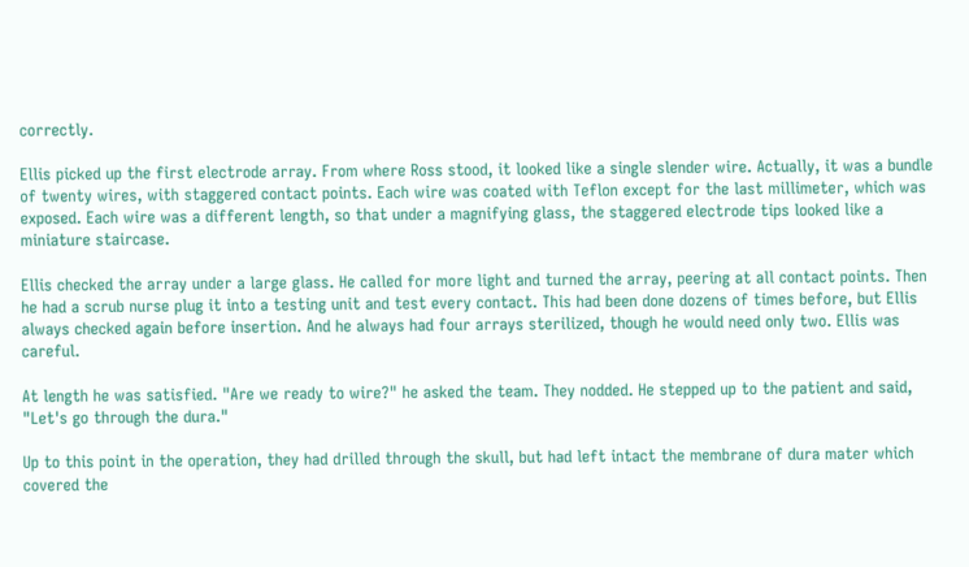correctly.

Ellis picked up the first electrode array. From where Ross stood, it looked like a single slender wire. Actually, it was a bundle of twenty wires, with staggered contact points. Each wire was coated with Teflon except for the last millimeter, which was exposed. Each wire was a different length, so that under a magnifying glass, the staggered electrode tips looked like a miniature staircase.

Ellis checked the array under a large glass. He called for more light and turned the array, peering at all contact points. Then he had a scrub nurse plug it into a testing unit and test every contact. This had been done dozens of times before, but Ellis always checked again before insertion. And he always had four arrays sterilized, though he would need only two. Ellis was careful.

At length he was satisfied. "Are we ready to wire?" he asked the team. They nodded. He stepped up to the patient and said, "Let's go through the dura."

Up to this point in the operation, they had drilled through the skull, but had left intact the membrane of dura mater which covered the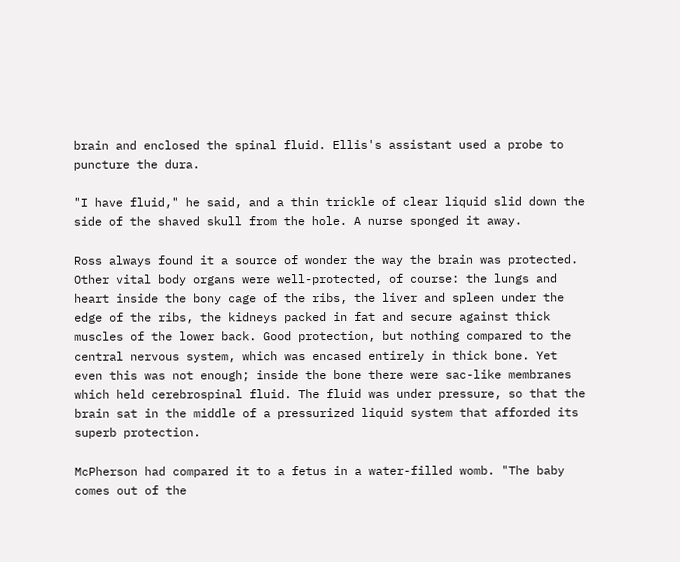brain and enclosed the spinal fluid. Ellis's assistant used a probe to puncture the dura.

"I have fluid," he said, and a thin trickle of clear liquid slid down the side of the shaved skull from the hole. A nurse sponged it away.

Ross always found it a source of wonder the way the brain was protected. Other vital body organs were well-protected, of course: the lungs and heart inside the bony cage of the ribs, the liver and spleen under the edge of the ribs, the kidneys packed in fat and secure against thick muscles of the lower back. Good protection, but nothing compared to the central nervous system, which was encased entirely in thick bone. Yet even this was not enough; inside the bone there were sac-like membranes which held cerebrospinal fluid. The fluid was under pressure, so that the brain sat in the middle of a pressurized liquid system that afforded its superb protection.

McPherson had compared it to a fetus in a water-filled womb. "The baby comes out of the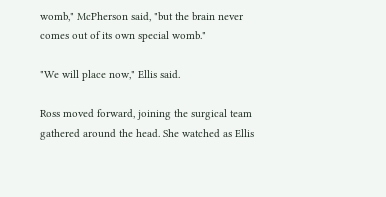womb," McPherson said, "but the brain never comes out of its own special womb."

"We will place now," Ellis said.

Ross moved forward, joining the surgical team gathered around the head. She watched as Ellis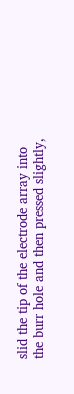slid the tip of the electrode array into the burr hole and then pressed slightly,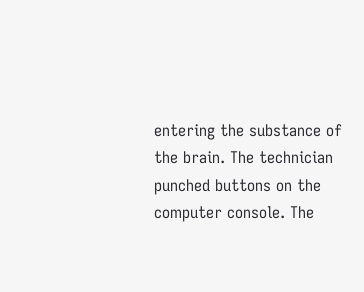entering the substance of the brain. The technician punched buttons on the computer console. The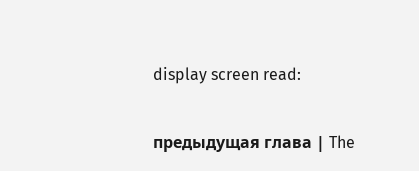display screen read:

предыдущая глава | The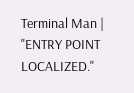Terminal Man | "ENTRY POINT LOCALIZED."